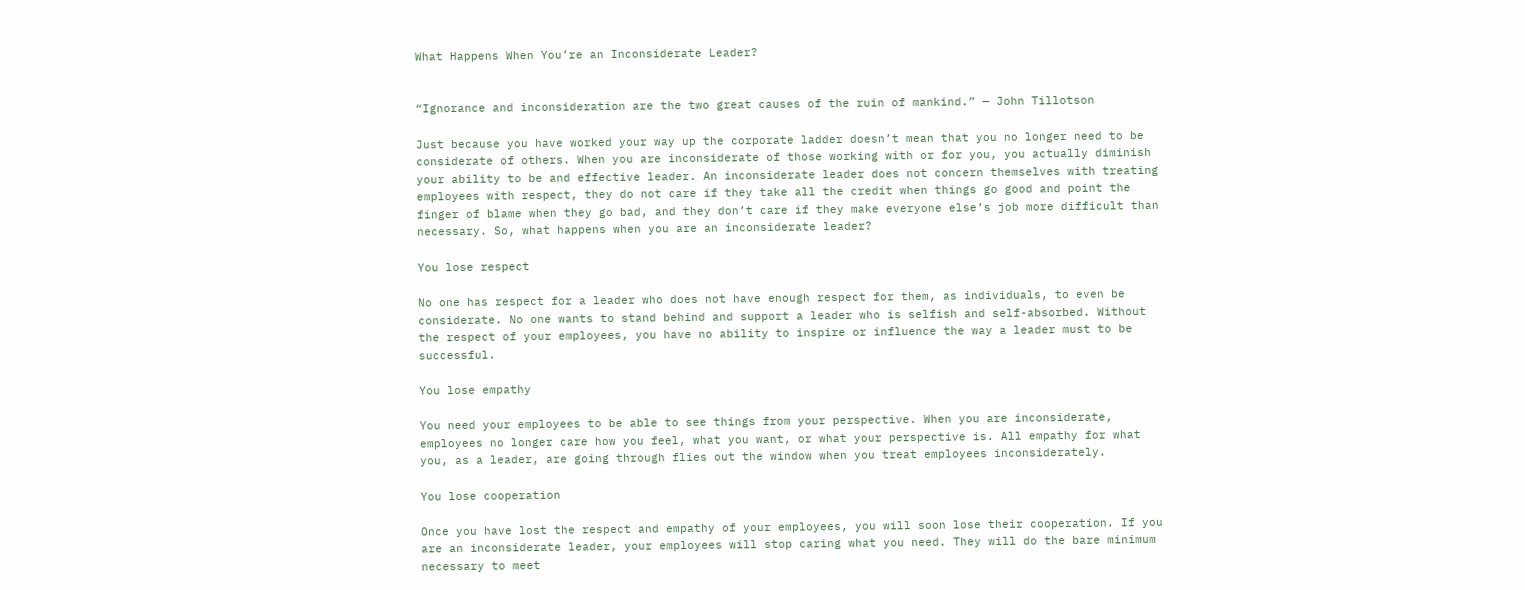What Happens When You’re an Inconsiderate Leader?


“Ignorance and inconsideration are the two great causes of the ruin of mankind.” — John Tillotson

Just because you have worked your way up the corporate ladder doesn’t mean that you no longer need to be considerate of others. When you are inconsiderate of those working with or for you, you actually diminish your ability to be and effective leader. An inconsiderate leader does not concern themselves with treating employees with respect, they do not care if they take all the credit when things go good and point the finger of blame when they go bad, and they don’t care if they make everyone else’s job more difficult than necessary. So, what happens when you are an inconsiderate leader?

You lose respect

No one has respect for a leader who does not have enough respect for them, as individuals, to even be considerate. No one wants to stand behind and support a leader who is selfish and self-absorbed. Without the respect of your employees, you have no ability to inspire or influence the way a leader must to be successful.

You lose empathy

You need your employees to be able to see things from your perspective. When you are inconsiderate, employees no longer care how you feel, what you want, or what your perspective is. All empathy for what you, as a leader, are going through flies out the window when you treat employees inconsiderately.

You lose cooperation

Once you have lost the respect and empathy of your employees, you will soon lose their cooperation. If you are an inconsiderate leader, your employees will stop caring what you need. They will do the bare minimum necessary to meet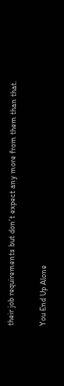their job requirements but don’t expect any more from them than that.

You End Up Alone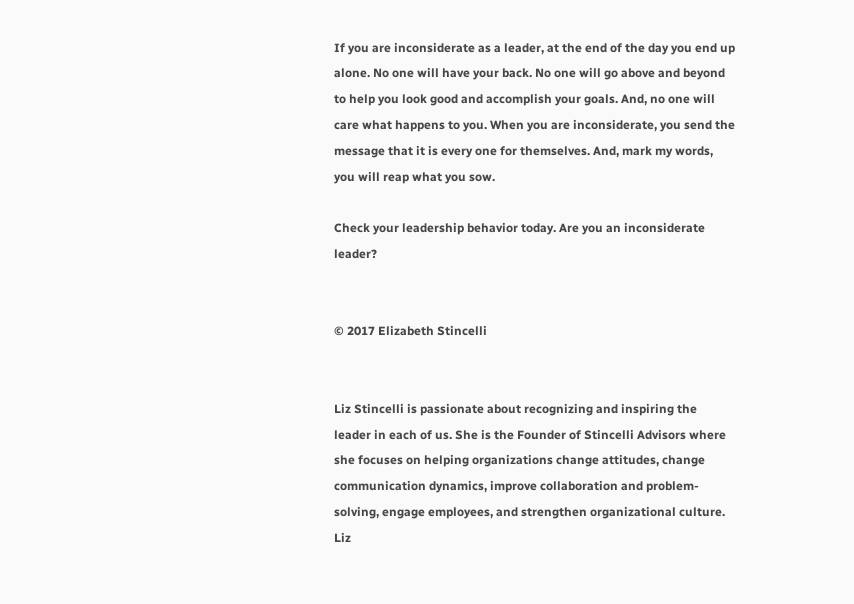If you are inconsiderate as a leader, at the end of the day you end up alone. No one will have your back. No one will go above and beyond to help you look good and accomplish your goals. And, no one will care what happens to you. When you are inconsiderate, you send the message that it is every one for themselves. And, mark my words, you will reap what you sow.

Check your leadership behavior today. Are you an inconsiderate leader?


© 2017 Elizabeth Stincelli


Liz Stincelli is passionate about recognizing and inspiring the leader in each of us. She is the Founder of Stincelli Advisors where she focuses on helping organizations change attitudes, change communication dynamics, improve collaboration and problem-solving, engage employees, and strengthen organizational culture. Liz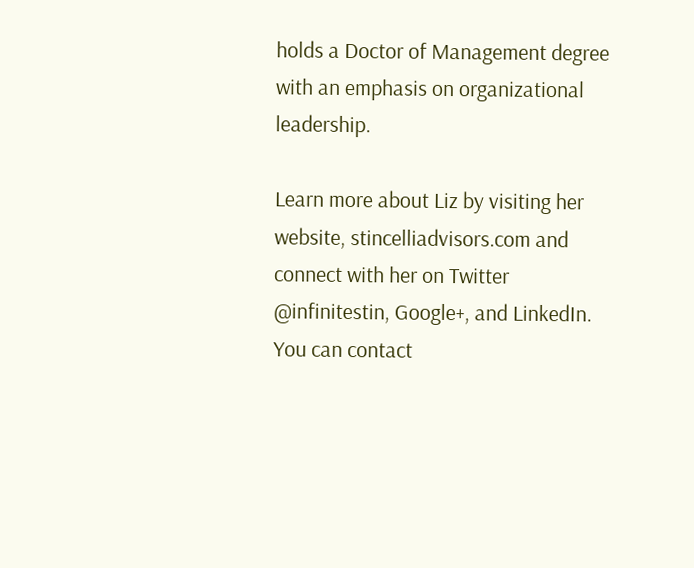holds a Doctor of Management degree with an emphasis on organizational leadership.

Learn more about Liz by visiting her website, stincelliadvisors.com and connect with her on Twitter @infinitestin, Google+, and LinkedIn. You can contact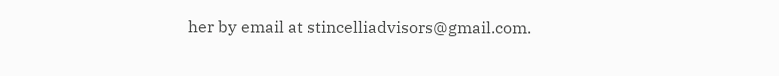her by email at stincelliadvisors@gmail.com.